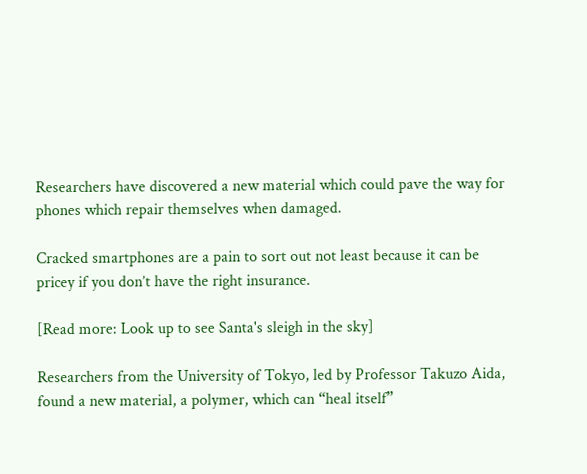Researchers have discovered a new material which could pave the way for phones which repair themselves when damaged.

Cracked smartphones are a pain to sort out not least because it can be pricey if you don’t have the right insurance.

[Read more: Look up to see Santa's sleigh in the sky]

Researchers from the University of Tokyo, led by Professor Takuzo Aida, found a new material, a polymer, which can “heal itself”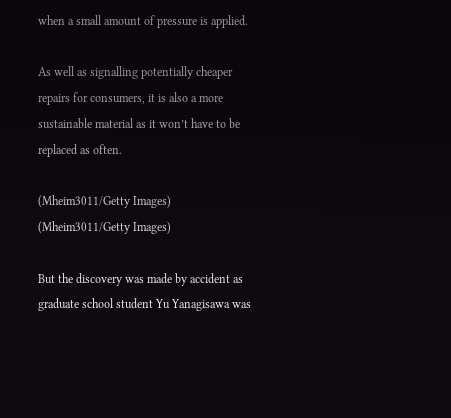when a small amount of pressure is applied.

As well as signalling potentially cheaper repairs for consumers, it is also a more sustainable material as it won’t have to be replaced as often.

(Mheim3011/Getty Images)
(Mheim3011/Getty Images)

But the discovery was made by accident as graduate school student Yu Yanagisawa was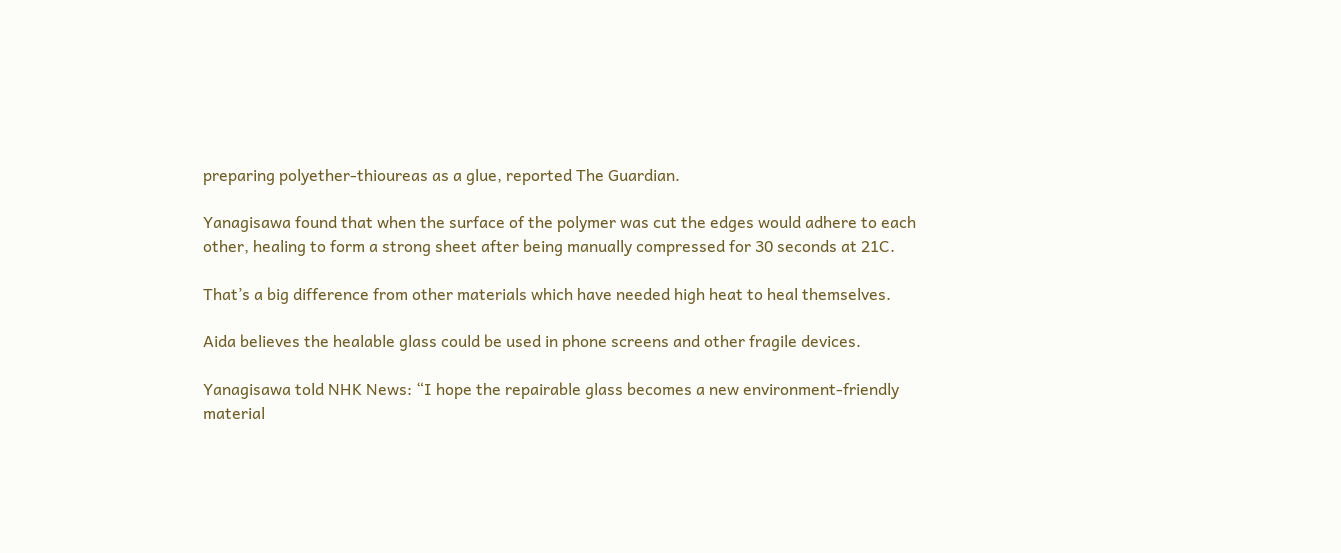preparing polyether-thioureas as a glue, reported The Guardian.

Yanagisawa found that when the surface of the polymer was cut the edges would adhere to each other, healing to form a strong sheet after being manually compressed for 30 seconds at 21C.

That’s a big difference from other materials which have needed high heat to heal themselves.

Aida believes the healable glass could be used in phone screens and other fragile devices.

Yanagisawa told NHK News: “I hope the repairable glass becomes a new environment-friendly material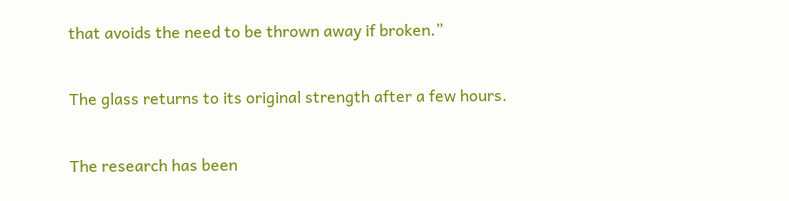that avoids the need to be thrown away if broken.”

The glass returns to its original strength after a few hours.

The research has been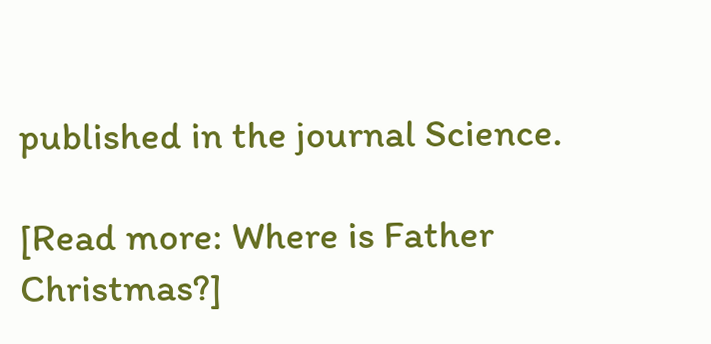published in the journal Science.

[Read more: Where is Father Christmas?]